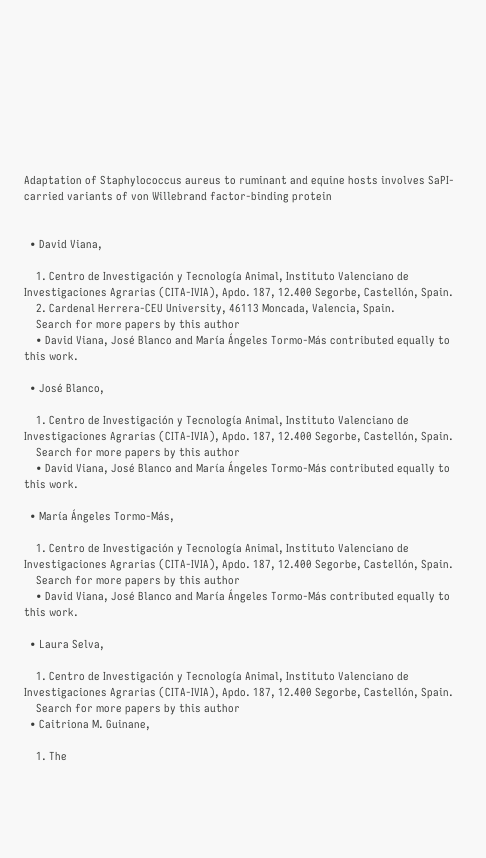Adaptation of Staphylococcus aureus to ruminant and equine hosts involves SaPI-carried variants of von Willebrand factor-binding protein


  • David Viana,

    1. Centro de Investigación y Tecnología Animal, Instituto Valenciano de Investigaciones Agrarias (CITA-IVIA), Apdo. 187, 12.400 Segorbe, Castellón, Spain.
    2. Cardenal Herrera-CEU University, 46113 Moncada, Valencia, Spain.
    Search for more papers by this author
    • David Viana, José Blanco and María Ángeles Tormo-Más contributed equally to this work.

  • José Blanco,

    1. Centro de Investigación y Tecnología Animal, Instituto Valenciano de Investigaciones Agrarias (CITA-IVIA), Apdo. 187, 12.400 Segorbe, Castellón, Spain.
    Search for more papers by this author
    • David Viana, José Blanco and María Ángeles Tormo-Más contributed equally to this work.

  • María Ángeles Tormo-Más,

    1. Centro de Investigación y Tecnología Animal, Instituto Valenciano de Investigaciones Agrarias (CITA-IVIA), Apdo. 187, 12.400 Segorbe, Castellón, Spain.
    Search for more papers by this author
    • David Viana, José Blanco and María Ángeles Tormo-Más contributed equally to this work.

  • Laura Selva,

    1. Centro de Investigación y Tecnología Animal, Instituto Valenciano de Investigaciones Agrarias (CITA-IVIA), Apdo. 187, 12.400 Segorbe, Castellón, Spain.
    Search for more papers by this author
  • Caitriona M. Guinane,

    1. The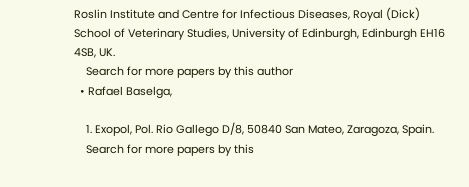Roslin Institute and Centre for Infectious Diseases, Royal (Dick) School of Veterinary Studies, University of Edinburgh, Edinburgh EH16 4SB, UK.
    Search for more papers by this author
  • Rafael Baselga,

    1. Exopol, Pol. Rio Gallego D/8, 50840 San Mateo, Zaragoza, Spain.
    Search for more papers by this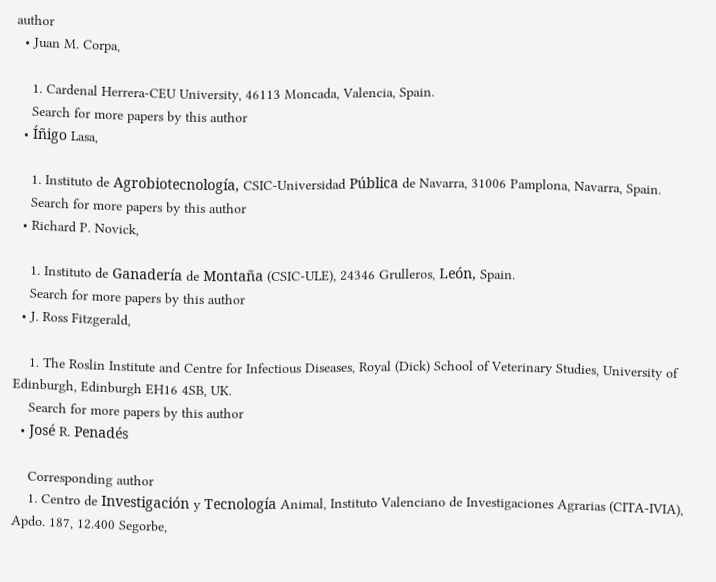author
  • Juan M. Corpa,

    1. Cardenal Herrera-CEU University, 46113 Moncada, Valencia, Spain.
    Search for more papers by this author
  • Íñigo Lasa,

    1. Instituto de Agrobiotecnología, CSIC-Universidad Pública de Navarra, 31006 Pamplona, Navarra, Spain.
    Search for more papers by this author
  • Richard P. Novick,

    1. Instituto de Ganadería de Montaña (CSIC-ULE), 24346 Grulleros, León, Spain.
    Search for more papers by this author
  • J. Ross Fitzgerald,

    1. The Roslin Institute and Centre for Infectious Diseases, Royal (Dick) School of Veterinary Studies, University of Edinburgh, Edinburgh EH16 4SB, UK.
    Search for more papers by this author
  • José R. Penadés

    Corresponding author
    1. Centro de Investigación y Tecnología Animal, Instituto Valenciano de Investigaciones Agrarias (CITA-IVIA), Apdo. 187, 12.400 Segorbe,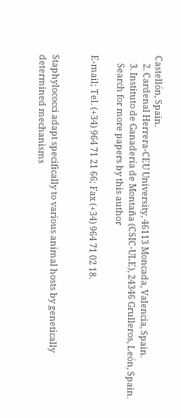Castellón, Spain.
    2. Cardenal Herrera-CEU University, 46113 Moncada, Valencia, Spain.
    3. Instituto de Ganadería de Montaña (CSIC-ULE), 24346 Grulleros, León, Spain.
    Search for more papers by this author

E-mail; Tel. (+34) 964 71 21 66; Fax (+34) 964 71 02 18.


Staphylococci adapt specifically to various animal hosts by genetically determined mechanisms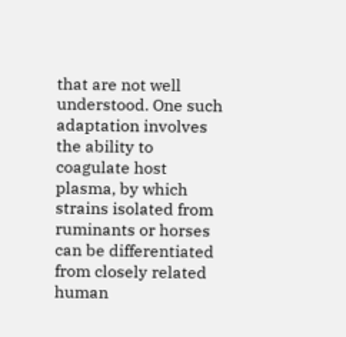that are not well understood. One such adaptation involves the ability to coagulate host plasma, by which strains isolated from ruminants or horses can be differentiated from closely related human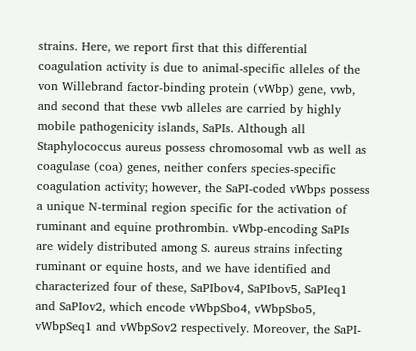strains. Here, we report first that this differential coagulation activity is due to animal-specific alleles of the von Willebrand factor-binding protein (vWbp) gene, vwb, and second that these vwb alleles are carried by highly mobile pathogenicity islands, SaPIs. Although all Staphylococcus aureus possess chromosomal vwb as well as coagulase (coa) genes, neither confers species-specific coagulation activity; however, the SaPI-coded vWbps possess a unique N-terminal region specific for the activation of ruminant and equine prothrombin. vWbp-encoding SaPIs are widely distributed among S. aureus strains infecting ruminant or equine hosts, and we have identified and characterized four of these, SaPIbov4, SaPIbov5, SaPIeq1 and SaPIov2, which encode vWbpSbo4, vWbpSbo5, vWbpSeq1 and vWbpSov2 respectively. Moreover, the SaPI-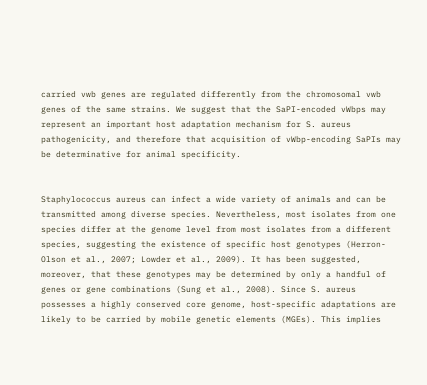carried vwb genes are regulated differently from the chromosomal vwb genes of the same strains. We suggest that the SaPI-encoded vWbps may represent an important host adaptation mechanism for S. aureus pathogenicity, and therefore that acquisition of vWbp-encoding SaPIs may be determinative for animal specificity.


Staphylococcus aureus can infect a wide variety of animals and can be transmitted among diverse species. Nevertheless, most isolates from one species differ at the genome level from most isolates from a different species, suggesting the existence of specific host genotypes (Herron-Olson et al., 2007; Lowder et al., 2009). It has been suggested, moreover, that these genotypes may be determined by only a handful of genes or gene combinations (Sung et al., 2008). Since S. aureus possesses a highly conserved core genome, host-specific adaptations are likely to be carried by mobile genetic elements (MGEs). This implies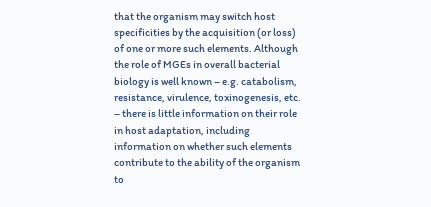that the organism may switch host specificities by the acquisition (or loss) of one or more such elements. Although the role of MGEs in overall bacterial biology is well known – e.g. catabolism, resistance, virulence, toxinogenesis, etc. – there is little information on their role in host adaptation, including information on whether such elements contribute to the ability of the organism to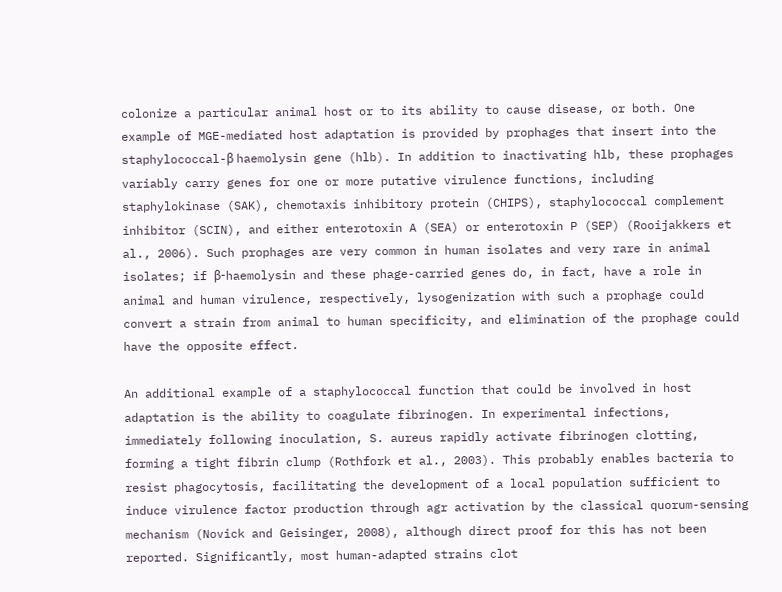colonize a particular animal host or to its ability to cause disease, or both. One example of MGE-mediated host adaptation is provided by prophages that insert into the staphylococcal-β haemolysin gene (hlb). In addition to inactivating hlb, these prophages variably carry genes for one or more putative virulence functions, including staphylokinase (SAK), chemotaxis inhibitory protein (CHIPS), staphylococcal complement inhibitor (SCIN), and either enterotoxin A (SEA) or enterotoxin P (SEP) (Rooijakkers et al., 2006). Such prophages are very common in human isolates and very rare in animal isolates; if β-haemolysin and these phage-carried genes do, in fact, have a role in animal and human virulence, respectively, lysogenization with such a prophage could convert a strain from animal to human specificity, and elimination of the prophage could have the opposite effect.

An additional example of a staphylococcal function that could be involved in host adaptation is the ability to coagulate fibrinogen. In experimental infections, immediately following inoculation, S. aureus rapidly activate fibrinogen clotting, forming a tight fibrin clump (Rothfork et al., 2003). This probably enables bacteria to resist phagocytosis, facilitating the development of a local population sufficient to induce virulence factor production through agr activation by the classical quorum-sensing mechanism (Novick and Geisinger, 2008), although direct proof for this has not been reported. Significantly, most human-adapted strains clot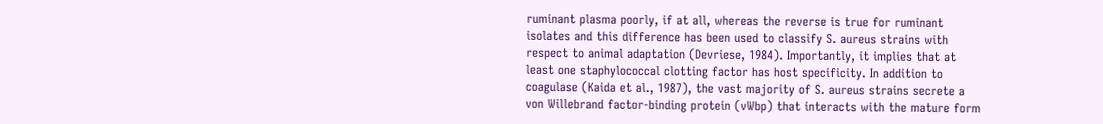ruminant plasma poorly, if at all, whereas the reverse is true for ruminant isolates and this difference has been used to classify S. aureus strains with respect to animal adaptation (Devriese, 1984). Importantly, it implies that at least one staphylococcal clotting factor has host specificity. In addition to coagulase (Kaida et al., 1987), the vast majority of S. aureus strains secrete a von Willebrand factor-binding protein (vWbp) that interacts with the mature form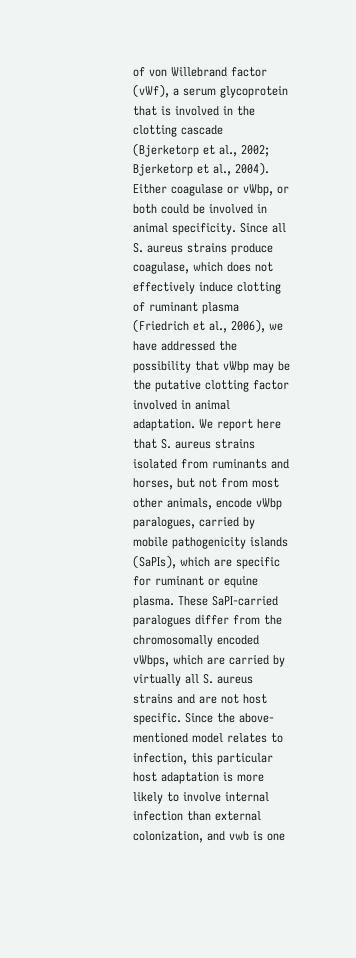of von Willebrand factor (vWf), a serum glycoprotein that is involved in the clotting cascade (Bjerketorp et al., 2002; Bjerketorp et al., 2004). Either coagulase or vWbp, or both could be involved in animal specificity. Since all S. aureus strains produce coagulase, which does not effectively induce clotting of ruminant plasma (Friedrich et al., 2006), we have addressed the possibility that vWbp may be the putative clotting factor involved in animal adaptation. We report here that S. aureus strains isolated from ruminants and horses, but not from most other animals, encode vWbp paralogues, carried by mobile pathogenicity islands (SaPIs), which are specific for ruminant or equine plasma. These SaPI-carried paralogues differ from the chromosomally encoded vWbps, which are carried by virtually all S. aureus strains and are not host specific. Since the above-mentioned model relates to infection, this particular host adaptation is more likely to involve internal infection than external colonization, and vwb is one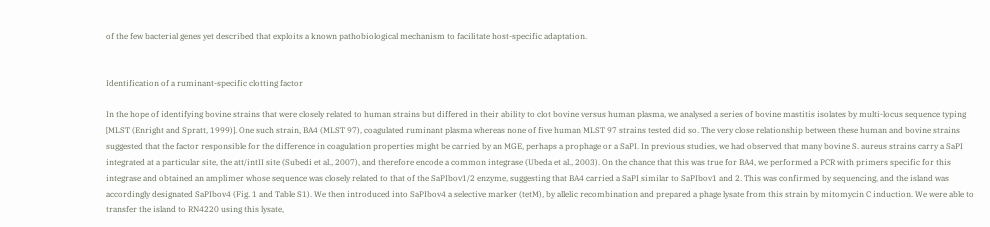of the few bacterial genes yet described that exploits a known pathobiological mechanism to facilitate host-specific adaptation.


Identification of a ruminant-specific clotting factor

In the hope of identifying bovine strains that were closely related to human strains but differed in their ability to clot bovine versus human plasma, we analysed a series of bovine mastitis isolates by multi-locus sequence typing [MLST (Enright and Spratt, 1999)]. One such strain, BA4 (MLST 97), coagulated ruminant plasma whereas none of five human MLST 97 strains tested did so. The very close relationship between these human and bovine strains suggested that the factor responsible for the difference in coagulation properties might be carried by an MGE, perhaps a prophage or a SaPI. In previous studies, we had observed that many bovine S. aureus strains carry a SaPI integrated at a particular site, the att/intII site (Subedi et al., 2007), and therefore encode a common integrase (Ubeda et al., 2003). On the chance that this was true for BA4, we performed a PCR with primers specific for this integrase and obtained an amplimer whose sequence was closely related to that of the SaPIbov1/2 enzyme, suggesting that BA4 carried a SaPI similar to SaPIbov1 and 2. This was confirmed by sequencing, and the island was accordingly designated SaPIbov4 (Fig. 1 and Table S1). We then introduced into SaPIbov4 a selective marker (tetM), by allelic recombination and prepared a phage lysate from this strain by mitomycin C induction. We were able to transfer the island to RN4220 using this lysate,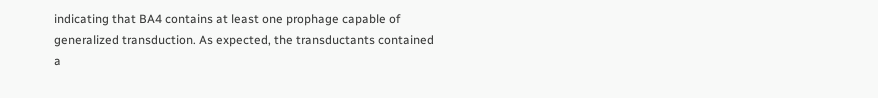indicating that BA4 contains at least one prophage capable of generalized transduction. As expected, the transductants contained a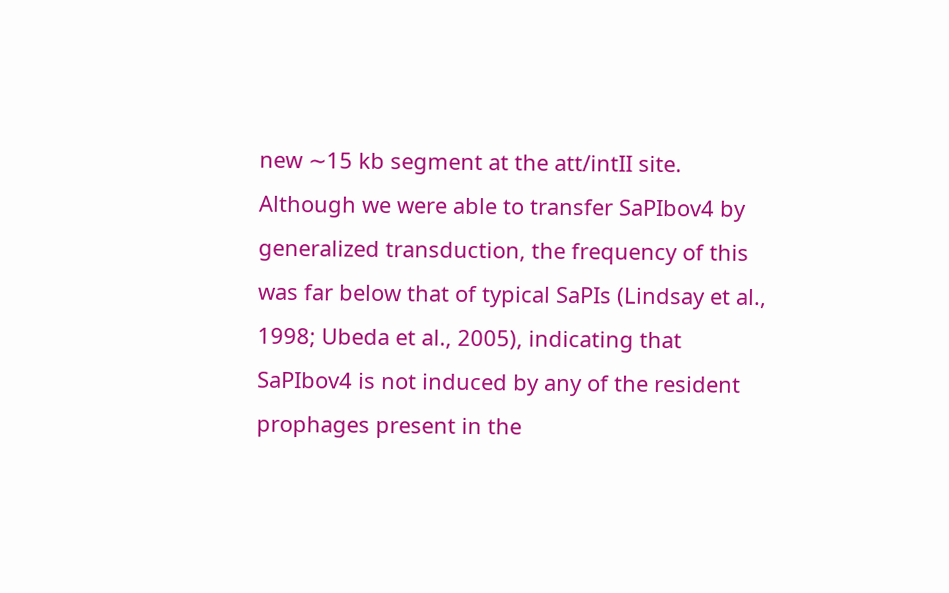new ∼15 kb segment at the att/intII site. Although we were able to transfer SaPIbov4 by generalized transduction, the frequency of this was far below that of typical SaPIs (Lindsay et al., 1998; Ubeda et al., 2005), indicating that SaPIbov4 is not induced by any of the resident prophages present in the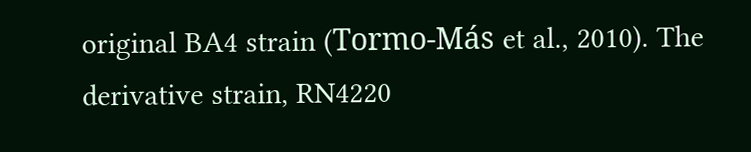original BA4 strain (Tormo-Más et al., 2010). The derivative strain, RN4220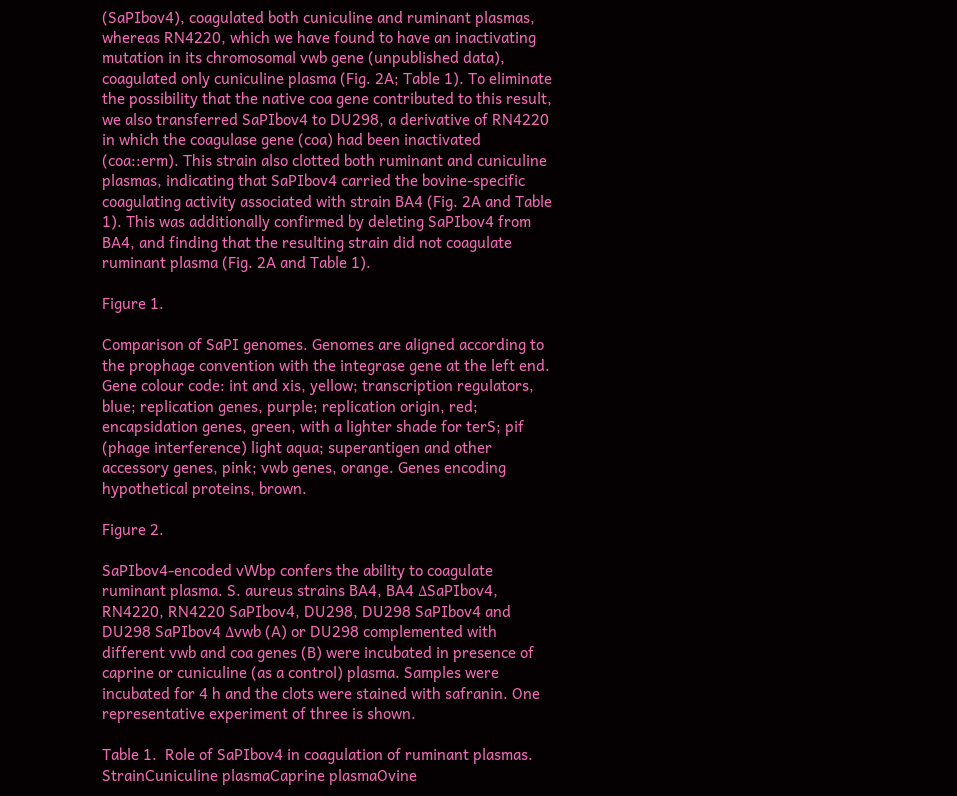(SaPIbov4), coagulated both cuniculine and ruminant plasmas, whereas RN4220, which we have found to have an inactivating mutation in its chromosomal vwb gene (unpublished data), coagulated only cuniculine plasma (Fig. 2A; Table 1). To eliminate the possibility that the native coa gene contributed to this result, we also transferred SaPIbov4 to DU298, a derivative of RN4220 in which the coagulase gene (coa) had been inactivated (coa::erm). This strain also clotted both ruminant and cuniculine plasmas, indicating that SaPIbov4 carried the bovine-specific coagulating activity associated with strain BA4 (Fig. 2A and Table 1). This was additionally confirmed by deleting SaPIbov4 from BA4, and finding that the resulting strain did not coagulate ruminant plasma (Fig. 2A and Table 1).

Figure 1.

Comparison of SaPI genomes. Genomes are aligned according to the prophage convention with the integrase gene at the left end. Gene colour code: int and xis, yellow; transcription regulators, blue; replication genes, purple; replication origin, red; encapsidation genes, green, with a lighter shade for terS; pif (phage interference) light aqua; superantigen and other accessory genes, pink; vwb genes, orange. Genes encoding hypothetical proteins, brown.

Figure 2.

SaPIbov4-encoded vWbp confers the ability to coagulate ruminant plasma. S. aureus strains BA4, BA4 ΔSaPIbov4, RN4220, RN4220 SaPIbov4, DU298, DU298 SaPIbov4 and DU298 SaPIbov4 Δvwb (A) or DU298 complemented with different vwb and coa genes (B) were incubated in presence of caprine or cuniculine (as a control) plasma. Samples were incubated for 4 h and the clots were stained with safranin. One representative experiment of three is shown.

Table 1.  Role of SaPIbov4 in coagulation of ruminant plasmas.
StrainCuniculine plasmaCaprine plasmaOvine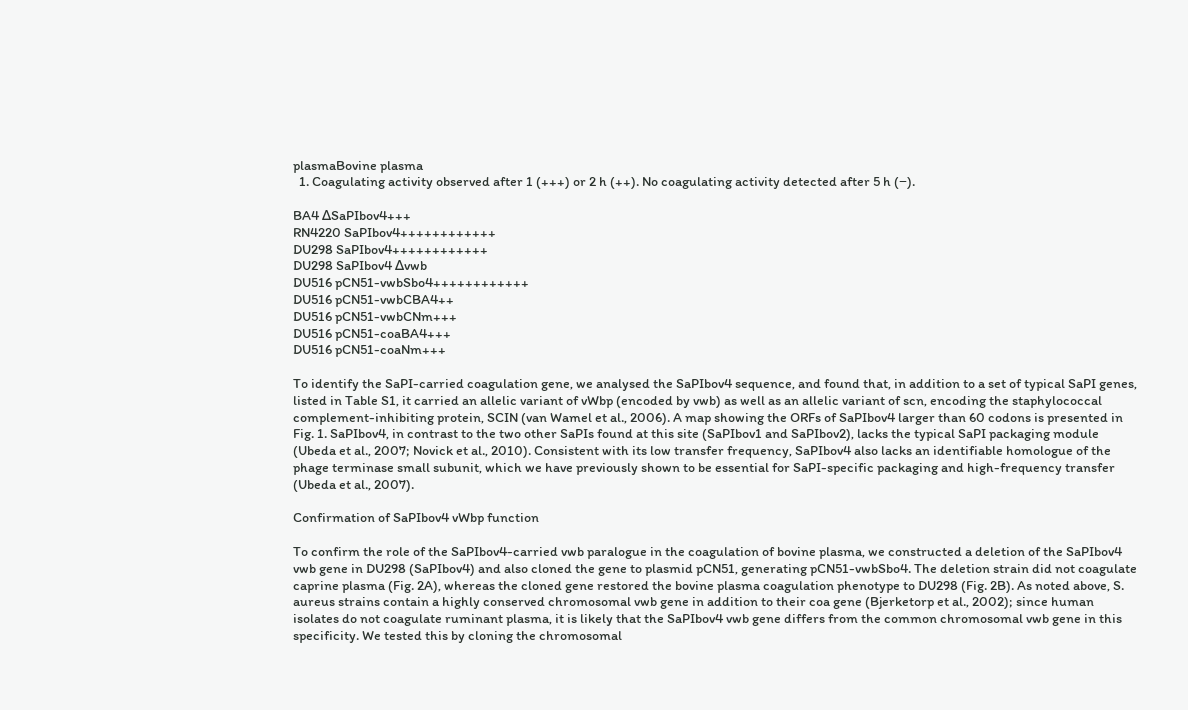plasmaBovine plasma
  1. Coagulating activity observed after 1 (+++) or 2 h (++). No coagulating activity detected after 5 h (−).

BA4 ΔSaPIbov4+++
RN4220 SaPIbov4++++++++++++
DU298 SaPIbov4++++++++++++
DU298 SaPIbov4 Δvwb
DU516 pCN51-vwbSbo4++++++++++++
DU516 pCN51-vwbCBA4++
DU516 pCN51-vwbCNm+++
DU516 pCN51-coaBA4+++
DU516 pCN51-coaNm+++

To identify the SaPI-carried coagulation gene, we analysed the SaPIbov4 sequence, and found that, in addition to a set of typical SaPI genes, listed in Table S1, it carried an allelic variant of vWbp (encoded by vwb) as well as an allelic variant of scn, encoding the staphylococcal complement-inhibiting protein, SCIN (van Wamel et al., 2006). A map showing the ORFs of SaPIbov4 larger than 60 codons is presented in Fig. 1. SaPIbov4, in contrast to the two other SaPIs found at this site (SaPIbov1 and SaPIbov2), lacks the typical SaPI packaging module (Ubeda et al., 2007; Novick et al., 2010). Consistent with its low transfer frequency, SaPIbov4 also lacks an identifiable homologue of the phage terminase small subunit, which we have previously shown to be essential for SaPI-specific packaging and high-frequency transfer (Ubeda et al., 2007).

Confirmation of SaPIbov4 vWbp function

To confirm the role of the SaPIbov4-carried vwb paralogue in the coagulation of bovine plasma, we constructed a deletion of the SaPIbov4 vwb gene in DU298 (SaPIbov4) and also cloned the gene to plasmid pCN51, generating pCN51-vwbSbo4. The deletion strain did not coagulate caprine plasma (Fig. 2A), whereas the cloned gene restored the bovine plasma coagulation phenotype to DU298 (Fig. 2B). As noted above, S. aureus strains contain a highly conserved chromosomal vwb gene in addition to their coa gene (Bjerketorp et al., 2002); since human isolates do not coagulate ruminant plasma, it is likely that the SaPIbov4 vwb gene differs from the common chromosomal vwb gene in this specificity. We tested this by cloning the chromosomal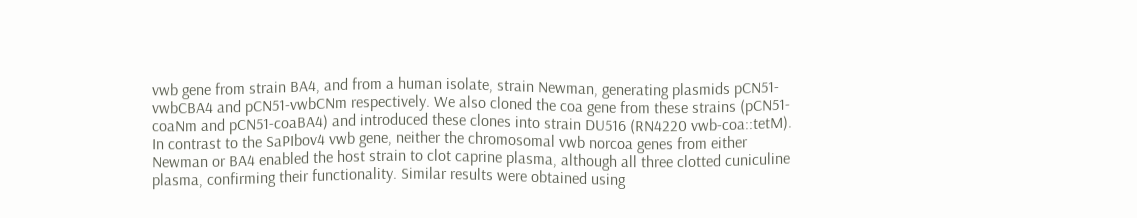vwb gene from strain BA4, and from a human isolate, strain Newman, generating plasmids pCN51-vwbCBA4 and pCN51-vwbCNm respectively. We also cloned the coa gene from these strains (pCN51-coaNm and pCN51-coaBA4) and introduced these clones into strain DU516 (RN4220 vwb-coa::tetM). In contrast to the SaPIbov4 vwb gene, neither the chromosomal vwb norcoa genes from either Newman or BA4 enabled the host strain to clot caprine plasma, although all three clotted cuniculine plasma, confirming their functionality. Similar results were obtained using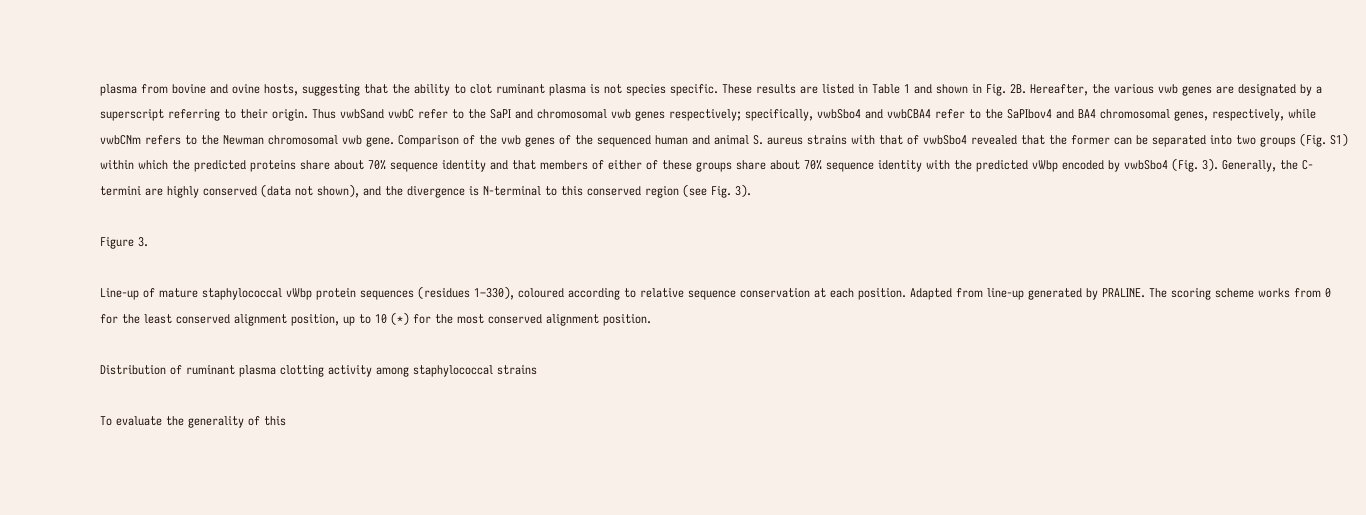plasma from bovine and ovine hosts, suggesting that the ability to clot ruminant plasma is not species specific. These results are listed in Table 1 and shown in Fig. 2B. Hereafter, the various vwb genes are designated by a superscript referring to their origin. Thus vwbSand vwbC refer to the SaPI and chromosomal vwb genes respectively; specifically, vwbSbo4 and vwbCBA4 refer to the SaPIbov4 and BA4 chromosomal genes, respectively, while vwbCNm refers to the Newman chromosomal vwb gene. Comparison of the vwb genes of the sequenced human and animal S. aureus strains with that of vwbSbo4 revealed that the former can be separated into two groups (Fig. S1) within which the predicted proteins share about 70% sequence identity and that members of either of these groups share about 70% sequence identity with the predicted vWbp encoded by vwbSbo4 (Fig. 3). Generally, the C-termini are highly conserved (data not shown), and the divergence is N-terminal to this conserved region (see Fig. 3).

Figure 3.

Line-up of mature staphylococcal vWbp protein sequences (residues 1–330), coloured according to relative sequence conservation at each position. Adapted from line-up generated by PRALINE. The scoring scheme works from 0 for the least conserved alignment position, up to 10 (*) for the most conserved alignment position.

Distribution of ruminant plasma clotting activity among staphylococcal strains

To evaluate the generality of this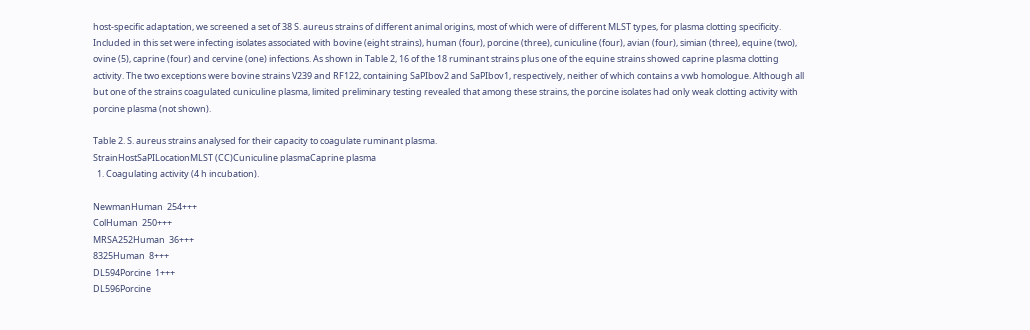host-specific adaptation, we screened a set of 38 S. aureus strains of different animal origins, most of which were of different MLST types, for plasma clotting specificity. Included in this set were infecting isolates associated with bovine (eight strains), human (four), porcine (three), cuniculine (four), avian (four), simian (three), equine (two), ovine (5), caprine (four) and cervine (one) infections. As shown in Table 2, 16 of the 18 ruminant strains plus one of the equine strains showed caprine plasma clotting activity. The two exceptions were bovine strains V239 and RF122, containing SaPIbov2 and SaPIbov1, respectively, neither of which contains a vwb homologue. Although all but one of the strains coagulated cuniculine plasma, limited preliminary testing revealed that among these strains, the porcine isolates had only weak clotting activity with porcine plasma (not shown).

Table 2. S. aureus strains analysed for their capacity to coagulate ruminant plasma.
StrainHostSaPILocationMLST (CC)Cuniculine plasmaCaprine plasma
  1. Coagulating activity (4 h incubation).

NewmanHuman  254+++
ColHuman  250+++
MRSA252Human  36+++
8325Human  8+++
DL594Porcine  1+++
DL596Porcine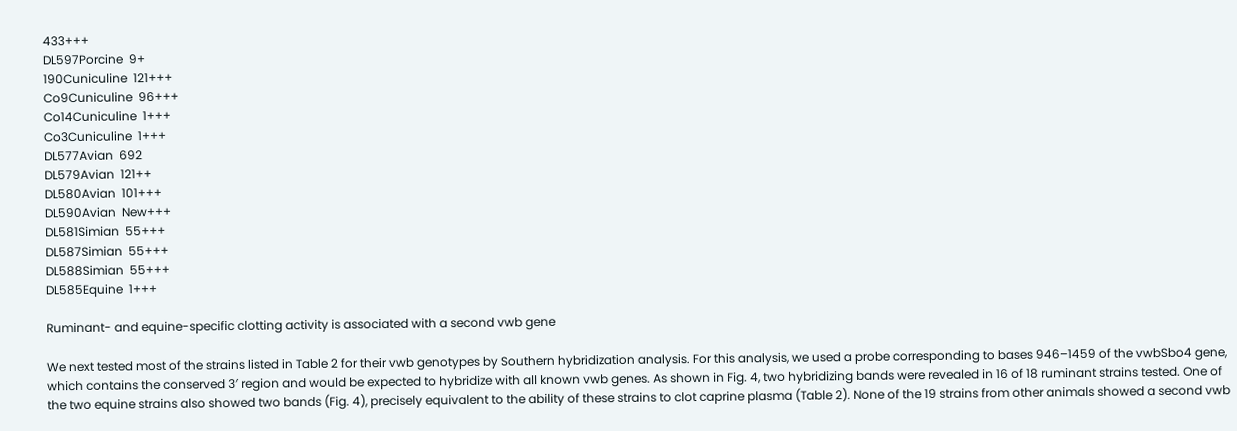433+++
DL597Porcine  9+
190Cuniculine  121+++
Co9Cuniculine  96+++
Co14Cuniculine  1+++
Co3Cuniculine  1+++
DL577Avian  692
DL579Avian  121++
DL580Avian  101+++
DL590Avian  New+++
DL581Simian  55+++
DL587Simian  55+++
DL588Simian  55+++
DL585Equine  1+++

Ruminant- and equine-specific clotting activity is associated with a second vwb gene

We next tested most of the strains listed in Table 2 for their vwb genotypes by Southern hybridization analysis. For this analysis, we used a probe corresponding to bases 946–1459 of the vwbSbo4 gene, which contains the conserved 3′ region and would be expected to hybridize with all known vwb genes. As shown in Fig. 4, two hybridizing bands were revealed in 16 of 18 ruminant strains tested. One of the two equine strains also showed two bands (Fig. 4), precisely equivalent to the ability of these strains to clot caprine plasma (Table 2). None of the 19 strains from other animals showed a second vwb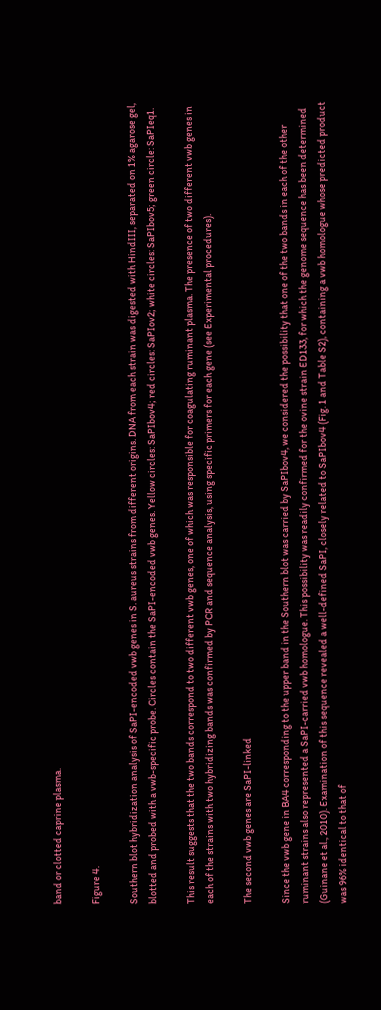band or clotted caprine plasma.

Figure 4.

Southern blot hybridization analysis of SaPI-encoded vwb genes in S. aureus strains from different origins. DNA from each strain was digested with HindIII, separated on 1% agarose gel, blotted and probed with a vwb-specific probe. Circles contain the SaPI-encoded vwb genes. Yellow circles: SaPIbov4; red circles: SaPIov2; white circles: SaPIbov5; green circle: SaPIeq1.

This result suggests that the two bands correspond to two different vwb genes, one of which was responsible for coagulating ruminant plasma. The presence of two different vwb genes in each of the strains with two hybridizing bands was confirmed by PCR and sequence analysis, using specific primers for each gene (see Experimental procedures).

The second vwb genes are SaPI-linked

Since the vwb gene in BA4 corresponding to the upper band in the Southern blot was carried by SaPIbov4, we considered the possibility that one of the two bands in each of the other ruminant strains also represented a SaPI-carried vwb homologue. This possibility was readily confirmed for the ovine strain ED133, for which the genome sequence has been determined (Guinane et al., 2010). Examination of this sequence revealed a well-defined SaPI, closely related to SaPIbov4 (Fig. 1 and Table S2), containing a vwb homologue whose predicted product was 96% identical to that of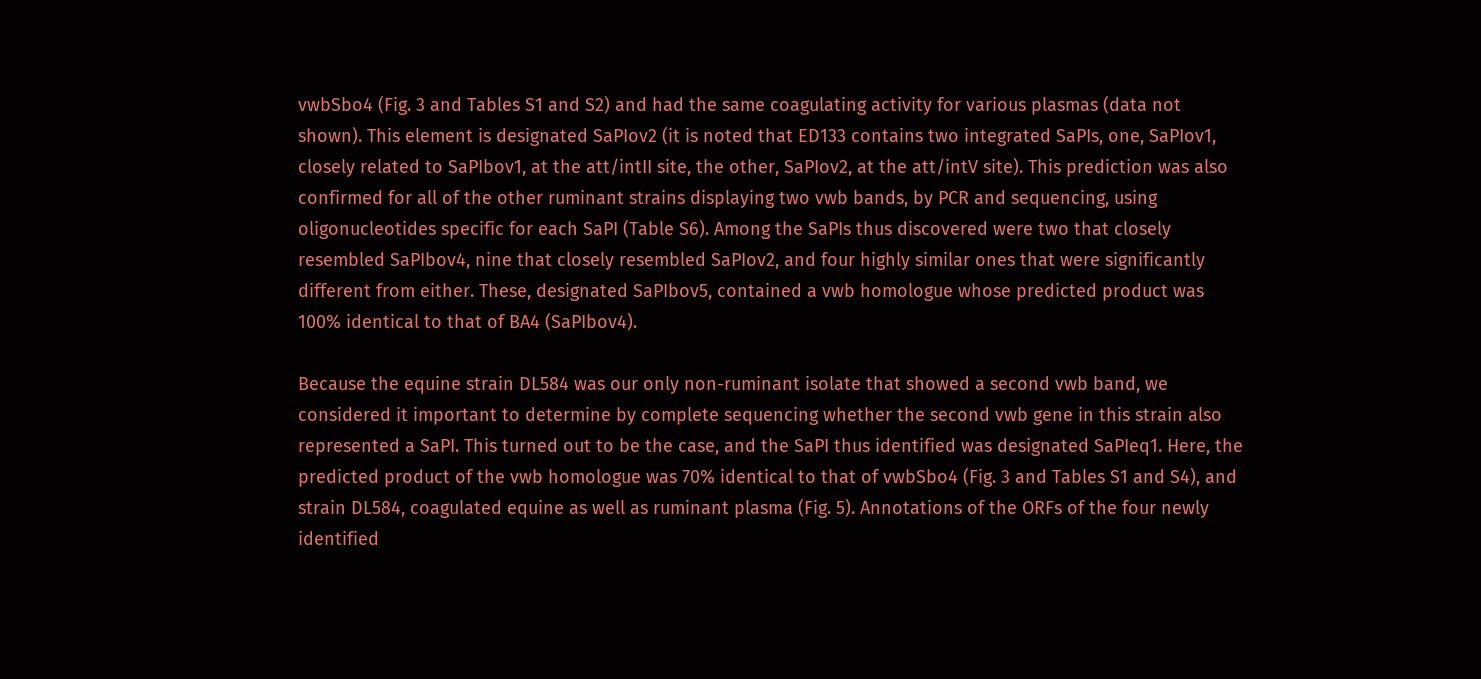vwbSbo4 (Fig. 3 and Tables S1 and S2) and had the same coagulating activity for various plasmas (data not shown). This element is designated SaPIov2 (it is noted that ED133 contains two integrated SaPIs, one, SaPIov1, closely related to SaPIbov1, at the att/intII site, the other, SaPIov2, at the att/intV site). This prediction was also confirmed for all of the other ruminant strains displaying two vwb bands, by PCR and sequencing, using oligonucleotides specific for each SaPI (Table S6). Among the SaPIs thus discovered were two that closely resembled SaPIbov4, nine that closely resembled SaPIov2, and four highly similar ones that were significantly different from either. These, designated SaPIbov5, contained a vwb homologue whose predicted product was 100% identical to that of BA4 (SaPIbov4).

Because the equine strain DL584 was our only non-ruminant isolate that showed a second vwb band, we considered it important to determine by complete sequencing whether the second vwb gene in this strain also represented a SaPI. This turned out to be the case, and the SaPI thus identified was designated SaPIeq1. Here, the predicted product of the vwb homologue was 70% identical to that of vwbSbo4 (Fig. 3 and Tables S1 and S4), and strain DL584, coagulated equine as well as ruminant plasma (Fig. 5). Annotations of the ORFs of the four newly identified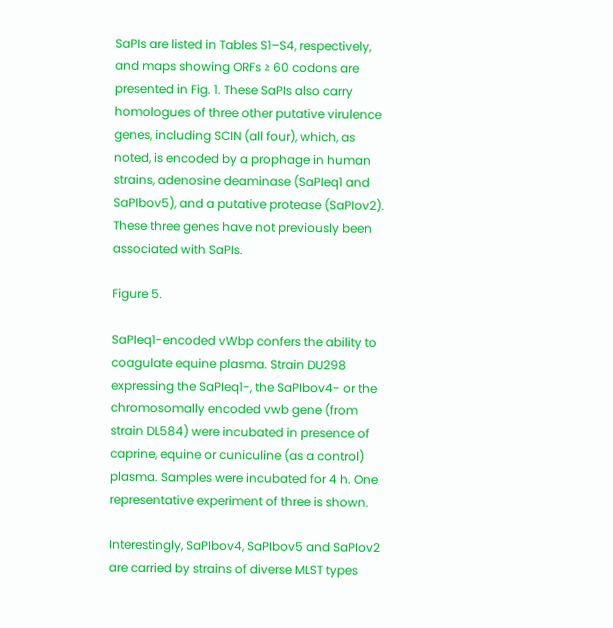SaPIs are listed in Tables S1–S4, respectively, and maps showing ORFs ≥ 60 codons are presented in Fig. 1. These SaPIs also carry homologues of three other putative virulence genes, including SCIN (all four), which, as noted, is encoded by a prophage in human strains, adenosine deaminase (SaPIeq1 and SaPIbov5), and a putative protease (SaPIov2). These three genes have not previously been associated with SaPIs.

Figure 5.

SaPIeq1-encoded vWbp confers the ability to coagulate equine plasma. Strain DU298 expressing the SaPIeq1-, the SaPIbov4- or the chromosomally encoded vwb gene (from strain DL584) were incubated in presence of caprine, equine or cuniculine (as a control) plasma. Samples were incubated for 4 h. One representative experiment of three is shown.

Interestingly, SaPIbov4, SaPIbov5 and SaPIov2 are carried by strains of diverse MLST types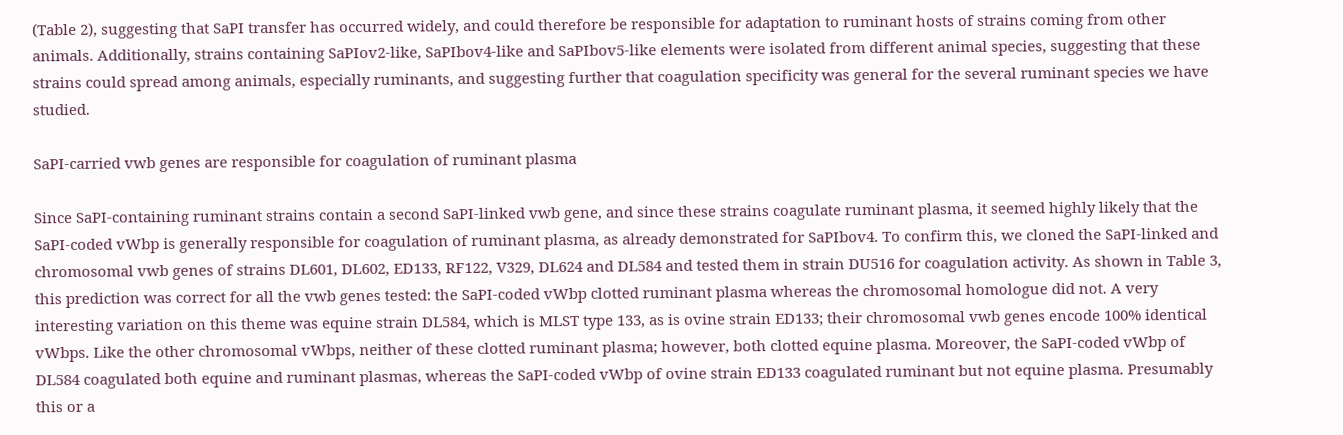(Table 2), suggesting that SaPI transfer has occurred widely, and could therefore be responsible for adaptation to ruminant hosts of strains coming from other animals. Additionally, strains containing SaPIov2-like, SaPIbov4-like and SaPIbov5-like elements were isolated from different animal species, suggesting that these strains could spread among animals, especially ruminants, and suggesting further that coagulation specificity was general for the several ruminant species we have studied.

SaPI-carried vwb genes are responsible for coagulation of ruminant plasma

Since SaPI-containing ruminant strains contain a second SaPI-linked vwb gene, and since these strains coagulate ruminant plasma, it seemed highly likely that the SaPI-coded vWbp is generally responsible for coagulation of ruminant plasma, as already demonstrated for SaPIbov4. To confirm this, we cloned the SaPI-linked and chromosomal vwb genes of strains DL601, DL602, ED133, RF122, V329, DL624 and DL584 and tested them in strain DU516 for coagulation activity. As shown in Table 3, this prediction was correct for all the vwb genes tested: the SaPI-coded vWbp clotted ruminant plasma whereas the chromosomal homologue did not. A very interesting variation on this theme was equine strain DL584, which is MLST type 133, as is ovine strain ED133; their chromosomal vwb genes encode 100% identical vWbps. Like the other chromosomal vWbps, neither of these clotted ruminant plasma; however, both clotted equine plasma. Moreover, the SaPI-coded vWbp of DL584 coagulated both equine and ruminant plasmas, whereas the SaPI-coded vWbp of ovine strain ED133 coagulated ruminant but not equine plasma. Presumably this or a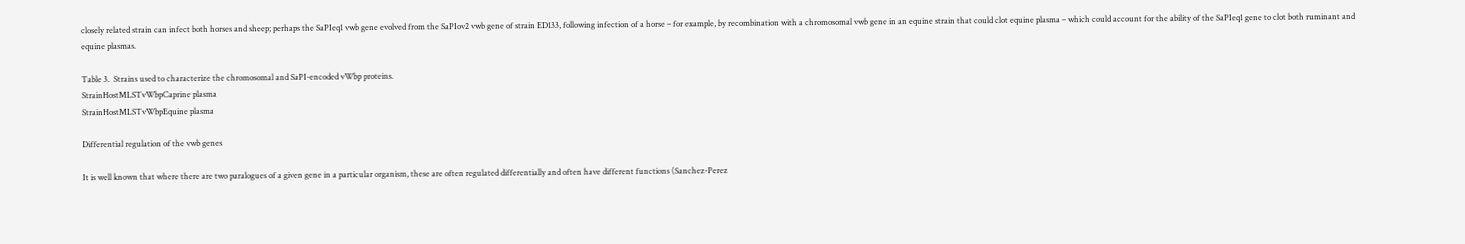closely related strain can infect both horses and sheep; perhaps the SaPIeq1 vwb gene evolved from the SaPIov2 vwb gene of strain ED133, following infection of a horse – for example, by recombination with a chromosomal vwb gene in an equine strain that could clot equine plasma – which could account for the ability of the SaPIeq1 gene to clot both ruminant and equine plasmas.

Table 3.  Strains used to characterize the chromosomal and SaPI-encoded vWbp proteins.
StrainHostMLSTvWbpCaprine plasma
StrainHostMLSTvWbpEquine plasma

Differential regulation of the vwb genes

It is well known that where there are two paralogues of a given gene in a particular organism, these are often regulated differentially and often have different functions (Sanchez-Perez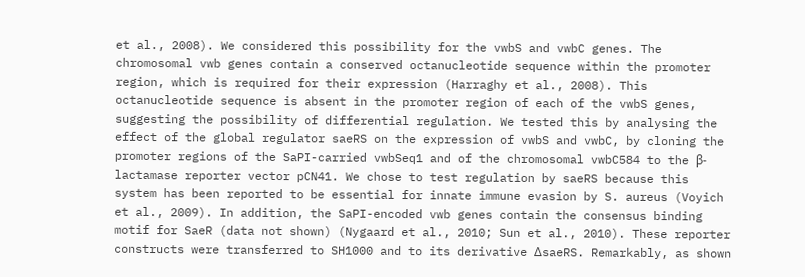et al., 2008). We considered this possibility for the vwbS and vwbC genes. The chromosomal vwb genes contain a conserved octanucleotide sequence within the promoter region, which is required for their expression (Harraghy et al., 2008). This octanucleotide sequence is absent in the promoter region of each of the vwbS genes, suggesting the possibility of differential regulation. We tested this by analysing the effect of the global regulator saeRS on the expression of vwbS and vwbC, by cloning the promoter regions of the SaPI-carried vwbSeq1 and of the chromosomal vwbC584 to the β-lactamase reporter vector pCN41. We chose to test regulation by saeRS because this system has been reported to be essential for innate immune evasion by S. aureus (Voyich et al., 2009). In addition, the SaPI-encoded vwb genes contain the consensus binding motif for SaeR (data not shown) (Nygaard et al., 2010; Sun et al., 2010). These reporter constructs were transferred to SH1000 and to its derivative ΔsaeRS. Remarkably, as shown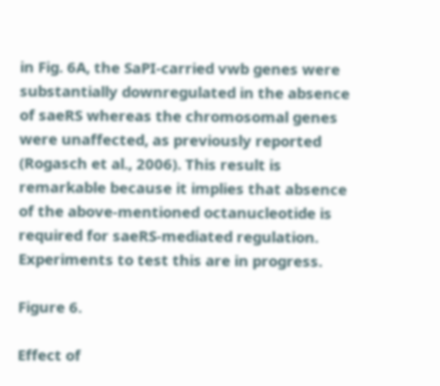in Fig. 6A, the SaPI-carried vwb genes were substantially downregulated in the absence of saeRS whereas the chromosomal genes were unaffected, as previously reported (Rogasch et al., 2006). This result is remarkable because it implies that absence of the above-mentioned octanucleotide is required for saeRS-mediated regulation. Experiments to test this are in progress.

Figure 6.

Effect of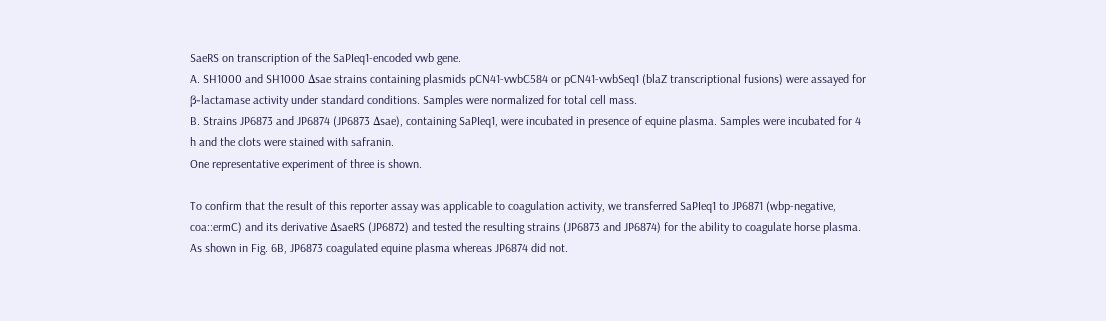SaeRS on transcription of the SaPIeq1-encoded vwb gene.
A. SH1000 and SH1000 Δsae strains containing plasmids pCN41-vwbC584 or pCN41-vwbSeq1 (blaZ transcriptional fusions) were assayed for β-lactamase activity under standard conditions. Samples were normalized for total cell mass.
B. Strains JP6873 and JP6874 (JP6873 Δsae), containing SaPIeq1, were incubated in presence of equine plasma. Samples were incubated for 4 h and the clots were stained with safranin.
One representative experiment of three is shown.

To confirm that the result of this reporter assay was applicable to coagulation activity, we transferred SaPIeq1 to JP6871 (wbp-negative, coa::ermC) and its derivative ΔsaeRS (JP6872) and tested the resulting strains (JP6873 and JP6874) for the ability to coagulate horse plasma. As shown in Fig. 6B, JP6873 coagulated equine plasma whereas JP6874 did not.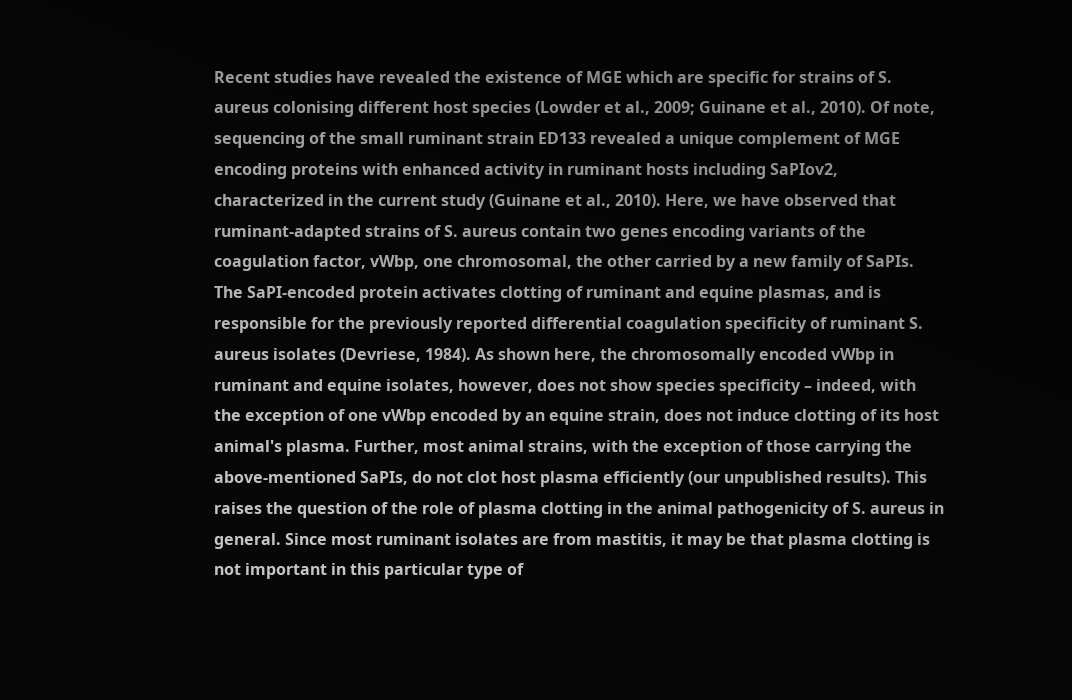Recent studies have revealed the existence of MGE which are specific for strains of S. aureus colonising different host species (Lowder et al., 2009; Guinane et al., 2010). Of note, sequencing of the small ruminant strain ED133 revealed a unique complement of MGE encoding proteins with enhanced activity in ruminant hosts including SaPIov2, characterized in the current study (Guinane et al., 2010). Here, we have observed that ruminant-adapted strains of S. aureus contain two genes encoding variants of the coagulation factor, vWbp, one chromosomal, the other carried by a new family of SaPIs. The SaPI-encoded protein activates clotting of ruminant and equine plasmas, and is responsible for the previously reported differential coagulation specificity of ruminant S. aureus isolates (Devriese, 1984). As shown here, the chromosomally encoded vWbp in ruminant and equine isolates, however, does not show species specificity – indeed, with the exception of one vWbp encoded by an equine strain, does not induce clotting of its host animal's plasma. Further, most animal strains, with the exception of those carrying the above-mentioned SaPIs, do not clot host plasma efficiently (our unpublished results). This raises the question of the role of plasma clotting in the animal pathogenicity of S. aureus in general. Since most ruminant isolates are from mastitis, it may be that plasma clotting is not important in this particular type of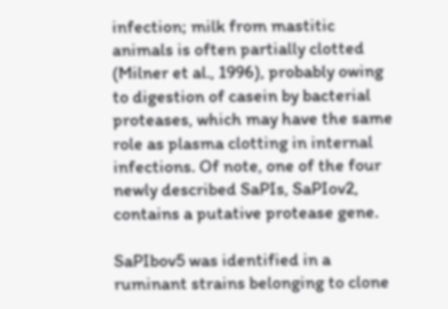infection; milk from mastitic animals is often partially clotted (Milner et al., 1996), probably owing to digestion of casein by bacterial proteases, which may have the same role as plasma clotting in internal infections. Of note, one of the four newly described SaPIs, SaPIov2, contains a putative protease gene.

SaPIbov5 was identified in a ruminant strains belonging to clone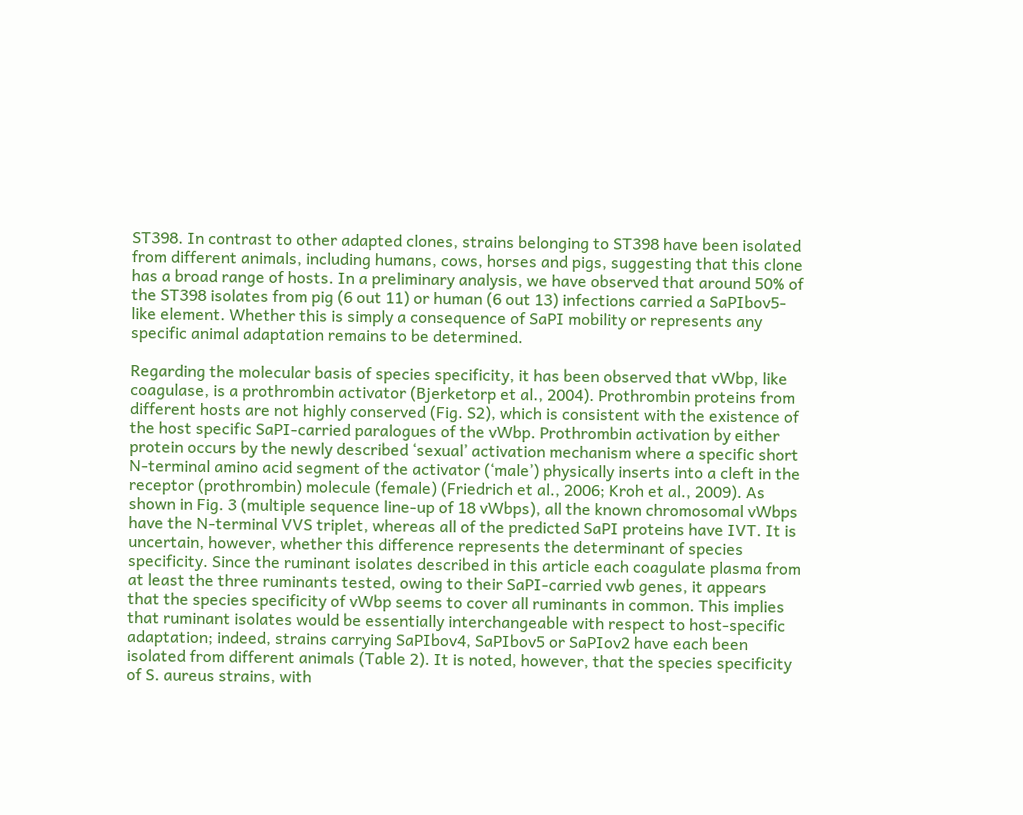ST398. In contrast to other adapted clones, strains belonging to ST398 have been isolated from different animals, including humans, cows, horses and pigs, suggesting that this clone has a broad range of hosts. In a preliminary analysis, we have observed that around 50% of the ST398 isolates from pig (6 out 11) or human (6 out 13) infections carried a SaPIbov5-like element. Whether this is simply a consequence of SaPI mobility or represents any specific animal adaptation remains to be determined.

Regarding the molecular basis of species specificity, it has been observed that vWbp, like coagulase, is a prothrombin activator (Bjerketorp et al., 2004). Prothrombin proteins from different hosts are not highly conserved (Fig. S2), which is consistent with the existence of the host specific SaPI-carried paralogues of the vWbp. Prothrombin activation by either protein occurs by the newly described ‘sexual’ activation mechanism where a specific short N-terminal amino acid segment of the activator (‘male’) physically inserts into a cleft in the receptor (prothrombin) molecule (female) (Friedrich et al., 2006; Kroh et al., 2009). As shown in Fig. 3 (multiple sequence line-up of 18 vWbps), all the known chromosomal vWbps have the N-terminal VVS triplet, whereas all of the predicted SaPI proteins have IVT. It is uncertain, however, whether this difference represents the determinant of species specificity. Since the ruminant isolates described in this article each coagulate plasma from at least the three ruminants tested, owing to their SaPI-carried vwb genes, it appears that the species specificity of vWbp seems to cover all ruminants in common. This implies that ruminant isolates would be essentially interchangeable with respect to host-specific adaptation; indeed, strains carrying SaPIbov4, SaPIbov5 or SaPIov2 have each been isolated from different animals (Table 2). It is noted, however, that the species specificity of S. aureus strains, with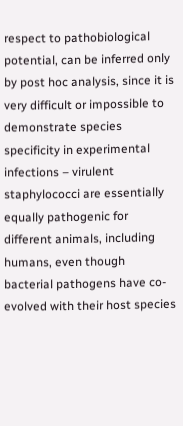respect to pathobiological potential, can be inferred only by post hoc analysis, since it is very difficult or impossible to demonstrate species specificity in experimental infections – virulent staphylococci are essentially equally pathogenic for different animals, including humans, even though bacterial pathogens have co-evolved with their host species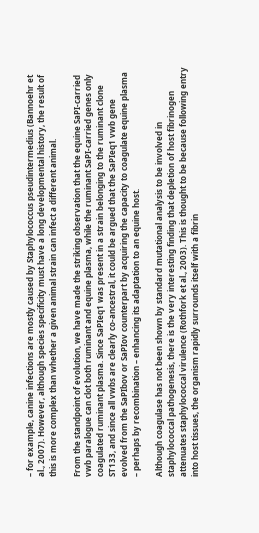– for example, canine infections are mostly caused by Staphylococcus pseudintermedius (Bannoehr et al., 2007). However, although species specificity must have a long developmental history, the result of this is more complex than whether a given animal strain can infect a different animal.

From the standpoint of evolution, we have made the striking observation that the equine SaPI-carried vwb paralogue can clot both ruminant and equine plasma, while the ruminant SaPI-carried genes only coagulated ruminant plasma. Since SaPIeq1 was present in a strain belonging to the ruminant clone ST133, and since all vwbs are clearly co-ancestral, it could be argued that the SaPIeq1 vwb gene evolved from the SaPIbov or SaPIov counterpart by acquiring the capacity to coagulate equine plasma – perhaps by recombination – enhancing its adaptation to an equine host.

Although coagulase has not been shown by standard mutational analysis to be involved in staphylococcal pathogenesis, there is the very interesting finding that depletion of host fibrinogen attenuates staphylococcal virulence (Rothfork et al., 2003). This is thought to be because following entry into host tissues, the organism rapidly surrounds itself with a fibrin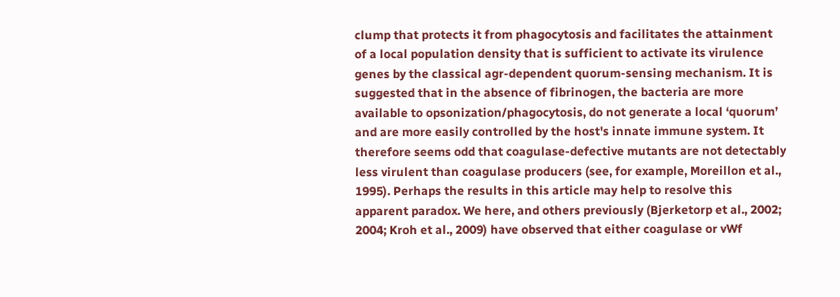clump that protects it from phagocytosis and facilitates the attainment of a local population density that is sufficient to activate its virulence genes by the classical agr-dependent quorum-sensing mechanism. It is suggested that in the absence of fibrinogen, the bacteria are more available to opsonization/phagocytosis, do not generate a local ‘quorum’ and are more easily controlled by the host's innate immune system. It therefore seems odd that coagulase-defective mutants are not detectably less virulent than coagulase producers (see, for example, Moreillon et al., 1995). Perhaps the results in this article may help to resolve this apparent paradox. We here, and others previously (Bjerketorp et al., 2002; 2004; Kroh et al., 2009) have observed that either coagulase or vWf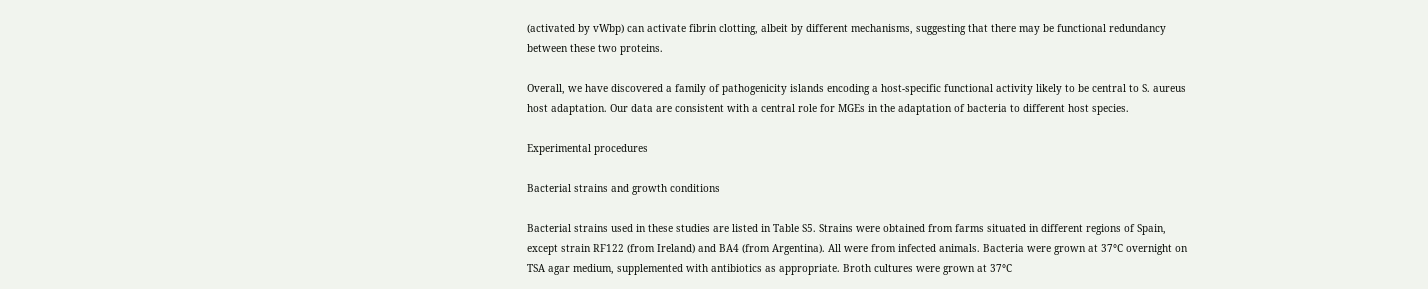(activated by vWbp) can activate fibrin clotting, albeit by different mechanisms, suggesting that there may be functional redundancy between these two proteins.

Overall, we have discovered a family of pathogenicity islands encoding a host-specific functional activity likely to be central to S. aureus host adaptation. Our data are consistent with a central role for MGEs in the adaptation of bacteria to different host species.

Experimental procedures

Bacterial strains and growth conditions

Bacterial strains used in these studies are listed in Table S5. Strains were obtained from farms situated in different regions of Spain, except strain RF122 (from Ireland) and BA4 (from Argentina). All were from infected animals. Bacteria were grown at 37°C overnight on TSA agar medium, supplemented with antibiotics as appropriate. Broth cultures were grown at 37°C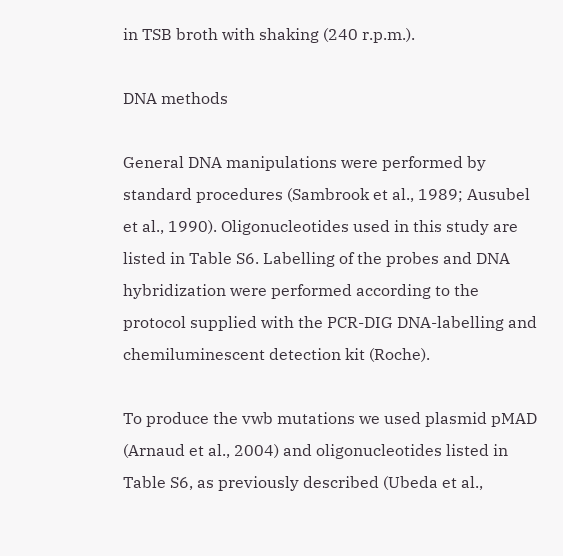in TSB broth with shaking (240 r.p.m.).

DNA methods

General DNA manipulations were performed by standard procedures (Sambrook et al., 1989; Ausubel et al., 1990). Oligonucleotides used in this study are listed in Table S6. Labelling of the probes and DNA hybridization were performed according to the protocol supplied with the PCR-DIG DNA-labelling and chemiluminescent detection kit (Roche).

To produce the vwb mutations we used plasmid pMAD (Arnaud et al., 2004) and oligonucleotides listed in Table S6, as previously described (Ubeda et al.,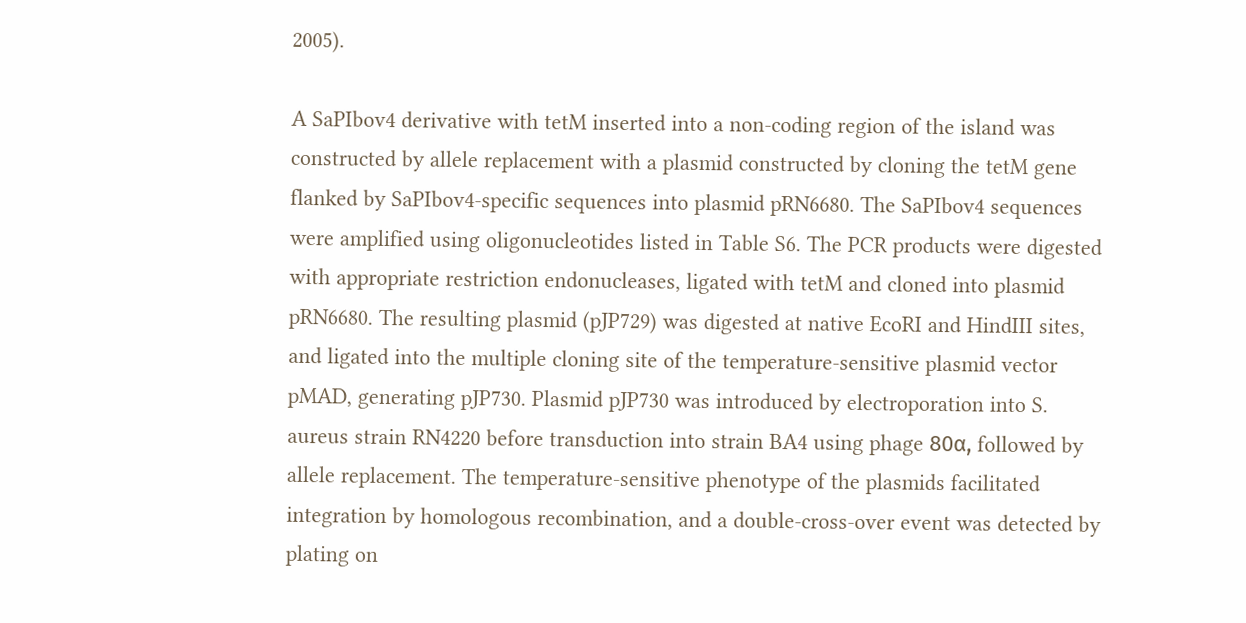2005).

A SaPIbov4 derivative with tetM inserted into a non-coding region of the island was constructed by allele replacement with a plasmid constructed by cloning the tetM gene flanked by SaPIbov4-specific sequences into plasmid pRN6680. The SaPIbov4 sequences were amplified using oligonucleotides listed in Table S6. The PCR products were digested with appropriate restriction endonucleases, ligated with tetM and cloned into plasmid pRN6680. The resulting plasmid (pJP729) was digested at native EcoRI and HindIII sites, and ligated into the multiple cloning site of the temperature-sensitive plasmid vector pMAD, generating pJP730. Plasmid pJP730 was introduced by electroporation into S. aureus strain RN4220 before transduction into strain BA4 using phage 80α, followed by allele replacement. The temperature-sensitive phenotype of the plasmids facilitated integration by homologous recombination, and a double-cross-over event was detected by plating on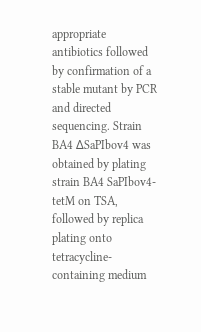appropriate antibiotics followed by confirmation of a stable mutant by PCR and directed sequencing. Strain BA4 ΔSaPIbov4 was obtained by plating strain BA4 SaPIbov4-tetM on TSA, followed by replica plating onto tetracycline-containing medium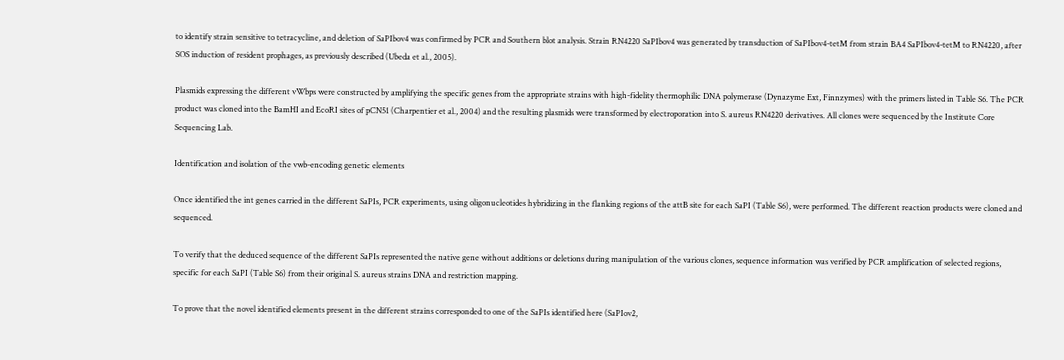to identify strain sensitive to tetracycline, and deletion of SaPIbov4 was confirmed by PCR and Southern blot analysis. Strain RN4220 SaPIbov4 was generated by transduction of SaPIbov4-tetM from strain BA4 SaPIbov4-tetM to RN4220, after SOS induction of resident prophages, as previously described (Ubeda et al., 2005).

Plasmids expressing the different vWbps were constructed by amplifying the specific genes from the appropriate strains with high-fidelity thermophilic DNA polymerase (Dynazyme Ext, Finnzymes) with the primers listed in Table S6. The PCR product was cloned into the BamHI and EcoRI sites of pCN51 (Charpentier et al., 2004) and the resulting plasmids were transformed by electroporation into S. aureus RN4220 derivatives. All clones were sequenced by the Institute Core Sequencing Lab.

Identification and isolation of the vwb-encoding genetic elements

Once identified the int genes carried in the different SaPIs, PCR experiments, using oligonucleotides hybridizing in the flanking regions of the attB site for each SaPI (Table S6), were performed. The different reaction products were cloned and sequenced.

To verify that the deduced sequence of the different SaPIs represented the native gene without additions or deletions during manipulation of the various clones, sequence information was verified by PCR amplification of selected regions, specific for each SaPI (Table S6) from their original S. aureus strains DNA and restriction mapping.

To prove that the novel identified elements present in the different strains corresponded to one of the SaPIs identified here (SaPIov2,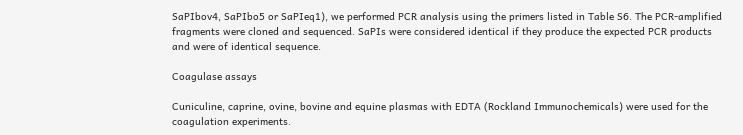SaPIbov4, SaPIbo5 or SaPIeq1), we performed PCR analysis using the primers listed in Table S6. The PCR-amplified fragments were cloned and sequenced. SaPIs were considered identical if they produce the expected PCR products and were of identical sequence.

Coagulase assays

Cuniculine, caprine, ovine, bovine and equine plasmas with EDTA (Rockland Immunochemicals) were used for the coagulation experiments.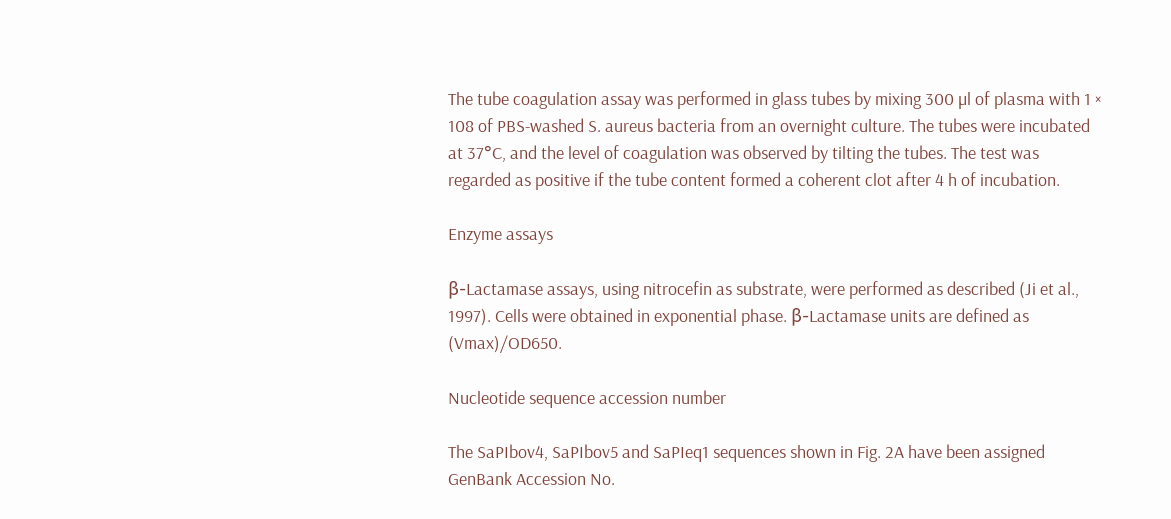The tube coagulation assay was performed in glass tubes by mixing 300 µl of plasma with 1 × 108 of PBS-washed S. aureus bacteria from an overnight culture. The tubes were incubated at 37°C, and the level of coagulation was observed by tilting the tubes. The test was regarded as positive if the tube content formed a coherent clot after 4 h of incubation.

Enzyme assays

β-Lactamase assays, using nitrocefin as substrate, were performed as described (Ji et al., 1997). Cells were obtained in exponential phase. β-Lactamase units are defined as (Vmax)/OD650.

Nucleotide sequence accession number

The SaPIbov4, SaPIbov5 and SaPIeq1 sequences shown in Fig. 2A have been assigned GenBank Accession No.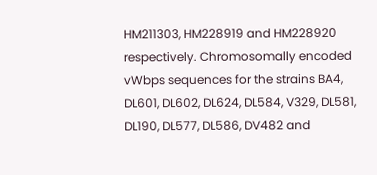HM211303, HM228919 and HM228920 respectively. Chromosomally encoded vWbps sequences for the strains BA4, DL601, DL602, DL624, DL584, V329, DL581, DL190, DL577, DL586, DV482 and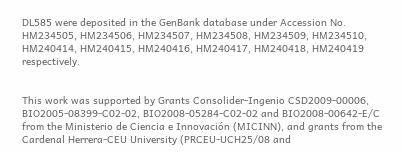DL585 were deposited in the GenBank database under Accession No. HM234505, HM234506, HM234507, HM234508, HM234509, HM234510, HM240414, HM240415, HM240416, HM240417, HM240418, HM240419 respectively.


This work was supported by Grants Consolider-Ingenio CSD2009-00006, BIO2005-08399-C02-02, BIO2008-05284-C02-02 and BIO2008-00642-E/C from the Ministerio de Ciencia e Innovación (MICINN), and grants from the Cardenal Herrera-CEU University (PRCEU-UCH25/08 and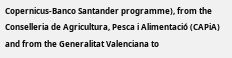Copernicus-Banco Santander programme), from the Conselleria de Agricultura, Pesca i Alimentació (CAPiA) and from the Generalitat Valenciana to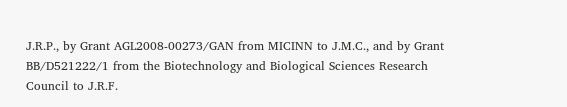J.R.P., by Grant AGL2008-00273/GAN from MICINN to J.M.C., and by Grant BB/D521222/1 from the Biotechnology and Biological Sciences Research Council to J.R.F.